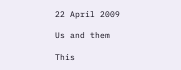22 April 2009

Us and them

This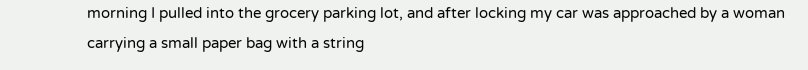morning I pulled into the grocery parking lot, and after locking my car was approached by a woman carrying a small paper bag with a string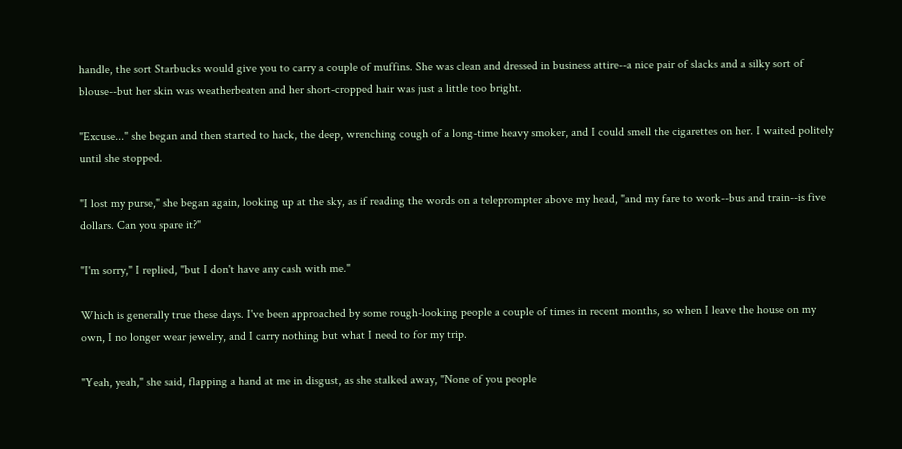handle, the sort Starbucks would give you to carry a couple of muffins. She was clean and dressed in business attire--a nice pair of slacks and a silky sort of blouse--but her skin was weatherbeaten and her short-cropped hair was just a little too bright.

"Excuse..." she began and then started to hack, the deep, wrenching cough of a long-time heavy smoker, and I could smell the cigarettes on her. I waited politely until she stopped.

"I lost my purse," she began again, looking up at the sky, as if reading the words on a teleprompter above my head, "and my fare to work--bus and train--is five dollars. Can you spare it?"

"I'm sorry," I replied, "but I don't have any cash with me."

Which is generally true these days. I've been approached by some rough-looking people a couple of times in recent months, so when I leave the house on my own, I no longer wear jewelry, and I carry nothing but what I need to for my trip.

"Yeah, yeah," she said, flapping a hand at me in disgust, as she stalked away, "None of you people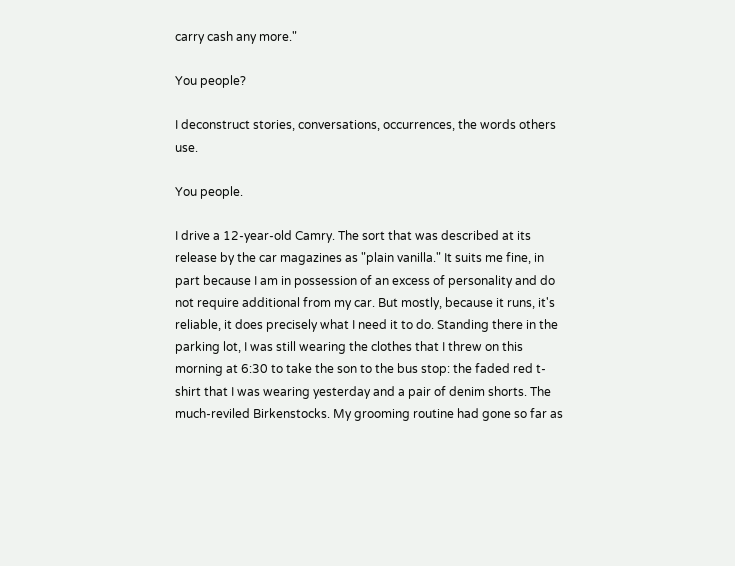carry cash any more."

You people?

I deconstruct stories, conversations, occurrences, the words others use.

You people.

I drive a 12-year-old Camry. The sort that was described at its release by the car magazines as "plain vanilla." It suits me fine, in part because I am in possession of an excess of personality and do not require additional from my car. But mostly, because it runs, it's reliable, it does precisely what I need it to do. Standing there in the parking lot, I was still wearing the clothes that I threw on this morning at 6:30 to take the son to the bus stop: the faded red t-shirt that I was wearing yesterday and a pair of denim shorts. The much-reviled Birkenstocks. My grooming routine had gone so far as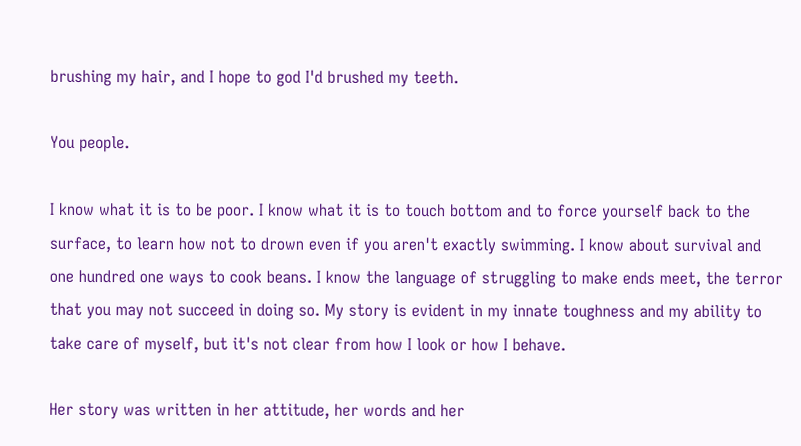brushing my hair, and I hope to god I'd brushed my teeth.

You people.

I know what it is to be poor. I know what it is to touch bottom and to force yourself back to the surface, to learn how not to drown even if you aren't exactly swimming. I know about survival and one hundred one ways to cook beans. I know the language of struggling to make ends meet, the terror that you may not succeed in doing so. My story is evident in my innate toughness and my ability to take care of myself, but it's not clear from how I look or how I behave.

Her story was written in her attitude, her words and her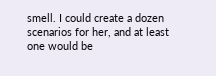smell. I could create a dozen scenarios for her, and at least one would be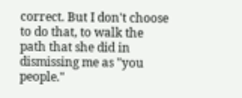correct. But I don't choose to do that, to walk the path that she did in dismissing me as "you people."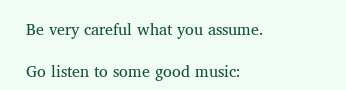Be very careful what you assume.

Go listen to some good music: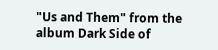"Us and Them" from the album Dark Side of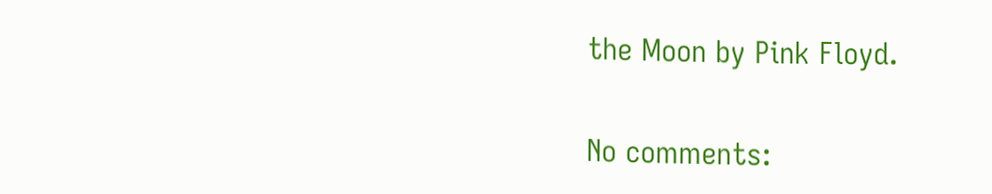the Moon by Pink Floyd.

No comments: